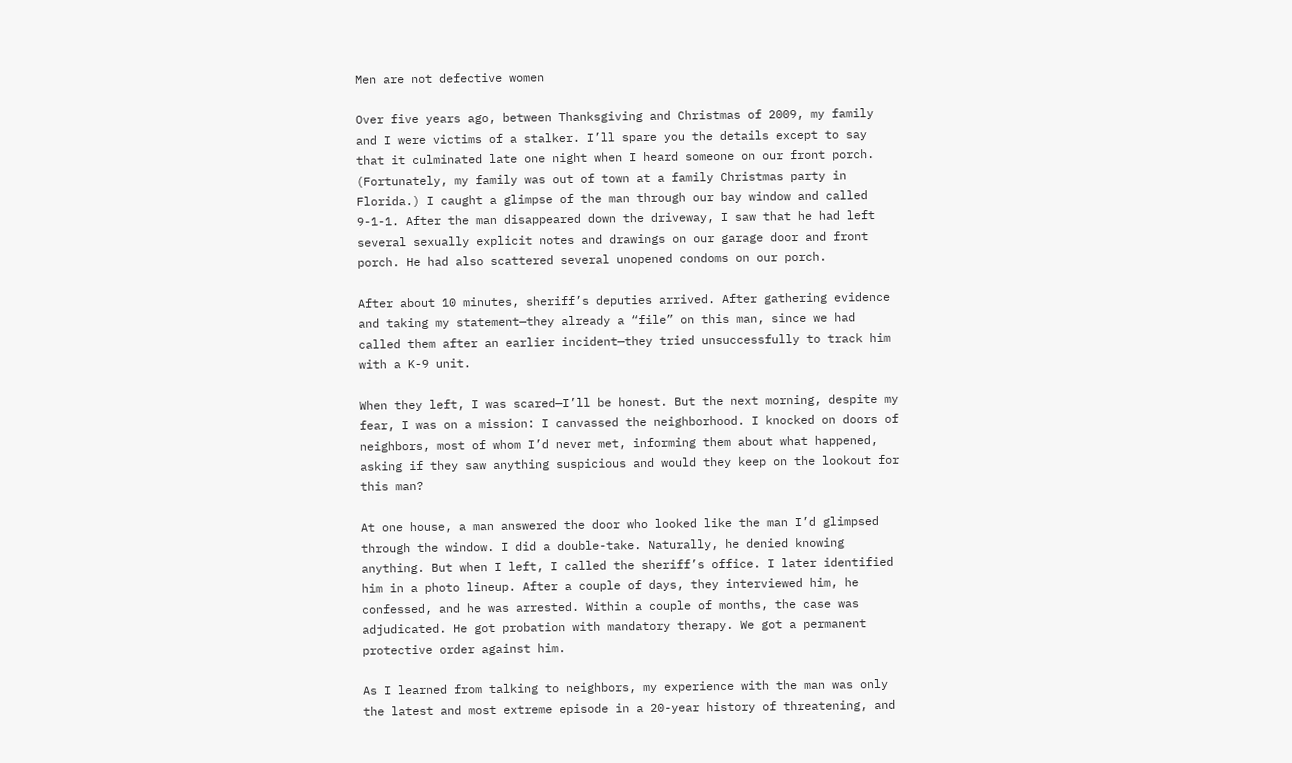Men are not defective women

Over five years ago, between Thanksgiving and Christmas of 2009, my family and I were victims of a stalker. I’ll spare you the details except to say that it culminated late one night when I heard someone on our front porch. (Fortunately, my family was out of town at a family Christmas party in Florida.) I caught a glimpse of the man through our bay window and called 9-1-1. After the man disappeared down the driveway, I saw that he had left several sexually explicit notes and drawings on our garage door and front porch. He had also scattered several unopened condoms on our porch.

After about 10 minutes, sheriff’s deputies arrived. After gathering evidence and taking my statement—they already a “file” on this man, since we had called them after an earlier incident—they tried unsuccessfully to track him with a K-9 unit.

When they left, I was scared—I’ll be honest. But the next morning, despite my fear, I was on a mission: I canvassed the neighborhood. I knocked on doors of neighbors, most of whom I’d never met, informing them about what happened, asking if they saw anything suspicious and would they keep on the lookout for this man?

At one house, a man answered the door who looked like the man I’d glimpsed through the window. I did a double-take. Naturally, he denied knowing anything. But when I left, I called the sheriff’s office. I later identified him in a photo lineup. After a couple of days, they interviewed him, he confessed, and he was arrested. Within a couple of months, the case was adjudicated. He got probation with mandatory therapy. We got a permanent protective order against him.

As I learned from talking to neighbors, my experience with the man was only the latest and most extreme episode in a 20-year history of threatening, and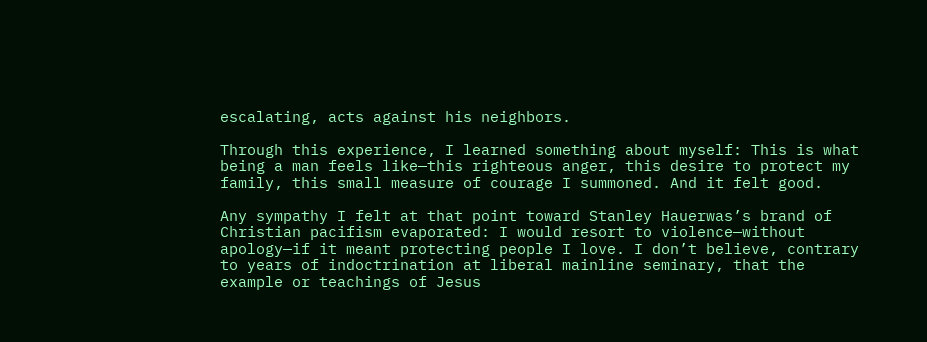escalating, acts against his neighbors.

Through this experience, I learned something about myself: This is what being a man feels like—this righteous anger, this desire to protect my family, this small measure of courage I summoned. And it felt good.

Any sympathy I felt at that point toward Stanley Hauerwas’s brand of Christian pacifism evaporated: I would resort to violence—without apology—if it meant protecting people I love. I don’t believe, contrary to years of indoctrination at liberal mainline seminary, that the example or teachings of Jesus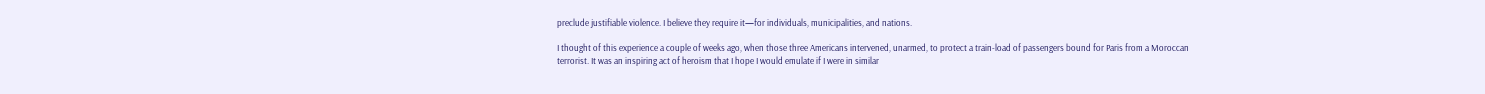preclude justifiable violence. I believe they require it—for individuals, municipalities, and nations.

I thought of this experience a couple of weeks ago, when those three Americans intervened, unarmed, to protect a train-load of passengers bound for Paris from a Moroccan terrorist. It was an inspiring act of heroism that I hope I would emulate if I were in similar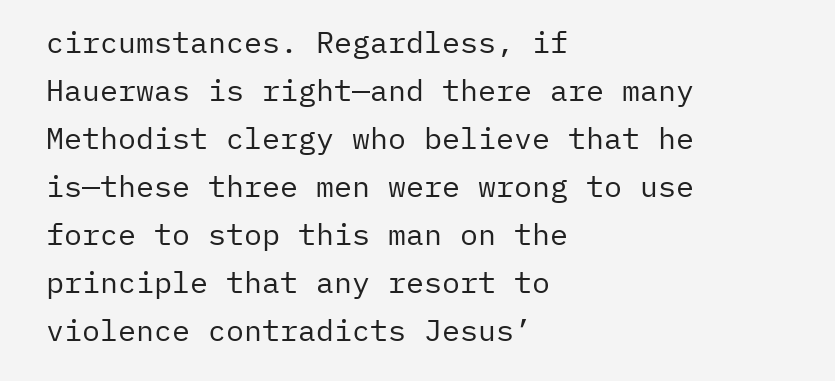circumstances. Regardless, if Hauerwas is right—and there are many Methodist clergy who believe that he is—these three men were wrong to use force to stop this man on the principle that any resort to violence contradicts Jesus’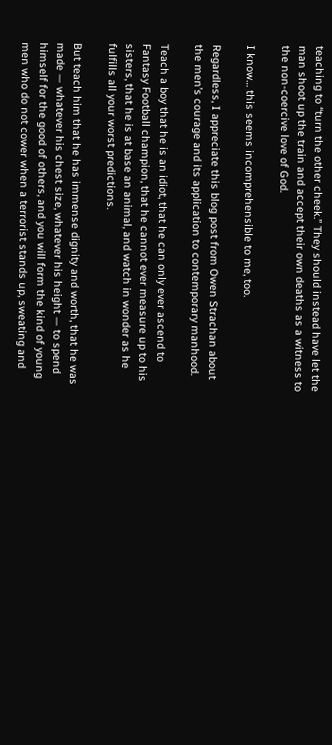teaching to “turn the other cheek.” They should instead have let the man shoot up the train and accept their own deaths as a witness to the non-coercive love of God.

I know… this seems incomprehensible to me, too.

Regardless, I appreciate this blog post from Owen Strachan about the men’s courage and its application to contemporary manhood.

Teach a boy that he is an idiot, that he can only ever ascend to Fantasy Football champion, that he cannot ever measure up to his sisters, that he is at base an animal, and watch in wonder as he fulfills all your worst predictions.

But teach him that he has immense dignity and worth, that he was made — whatever his chest size, whatever his height — to spend himself for the good of others, and you will form the kind of young men who do not cower when a terrorist stands up, sweating and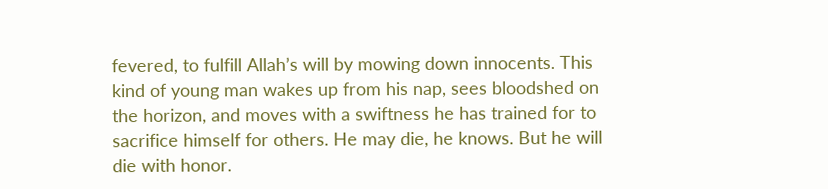fevered, to fulfill Allah’s will by mowing down innocents. This kind of young man wakes up from his nap, sees bloodshed on the horizon, and moves with a swiftness he has trained for to sacrifice himself for others. He may die, he knows. But he will die with honor.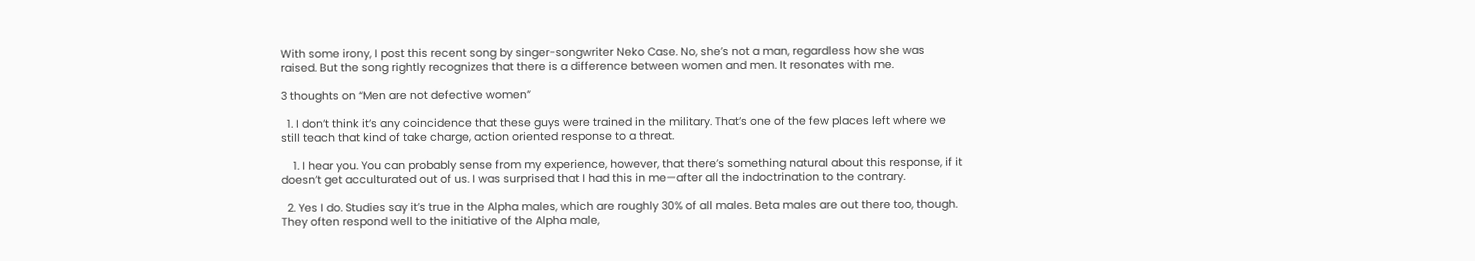With some irony, I post this recent song by singer-songwriter Neko Case. No, she’s not a man, regardless how she was raised. But the song rightly recognizes that there is a difference between women and men. It resonates with me.

3 thoughts on “Men are not defective women”

  1. I don’t think it’s any coincidence that these guys were trained in the military. That’s one of the few places left where we still teach that kind of take charge, action oriented response to a threat.

    1. I hear you. You can probably sense from my experience, however, that there’s something natural about this response, if it doesn’t get acculturated out of us. I was surprised that I had this in me—after all the indoctrination to the contrary.

  2. Yes I do. Studies say it’s true in the Alpha males, which are roughly 30% of all males. Beta males are out there too, though. They often respond well to the initiative of the Alpha male,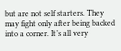but are not self starters. They may fight only after being backed into a corner. It’s all very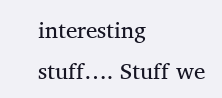interesting stuff…. Stuff we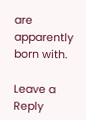are apparently born with.

Leave a Reply